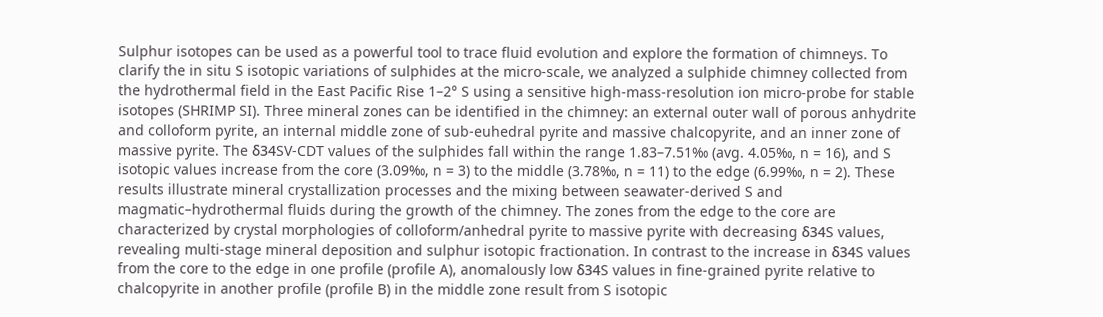Sulphur isotopes can be used as a powerful tool to trace fluid evolution and explore the formation of chimneys. To clarify the in situ S isotopic variations of sulphides at the micro-scale, we analyzed a sulphide chimney collected from the hydrothermal field in the East Pacific Rise 1–2° S using a sensitive high-mass-resolution ion micro-probe for stable isotopes (SHRIMP SI). Three mineral zones can be identified in the chimney: an external outer wall of porous anhydrite and colloform pyrite, an internal middle zone of sub-euhedral pyrite and massive chalcopyrite, and an inner zone of massive pyrite. The δ34SV-CDT values of the sulphides fall within the range 1.83–7.51‰ (avg. 4.05‰, n = 16), and S isotopic values increase from the core (3.09‰, n = 3) to the middle (3.78‰, n = 11) to the edge (6.99‰, n = 2). These results illustrate mineral crystallization processes and the mixing between seawater-derived S and magmatic–hydrothermal fluids during the growth of the chimney. The zones from the edge to the core are characterized by crystal morphologies of colloform/anhedral pyrite to massive pyrite with decreasing δ34S values, revealing multi-stage mineral deposition and sulphur isotopic fractionation. In contrast to the increase in δ34S values from the core to the edge in one profile (profile A), anomalously low δ34S values in fine-grained pyrite relative to chalcopyrite in another profile (profile B) in the middle zone result from S isotopic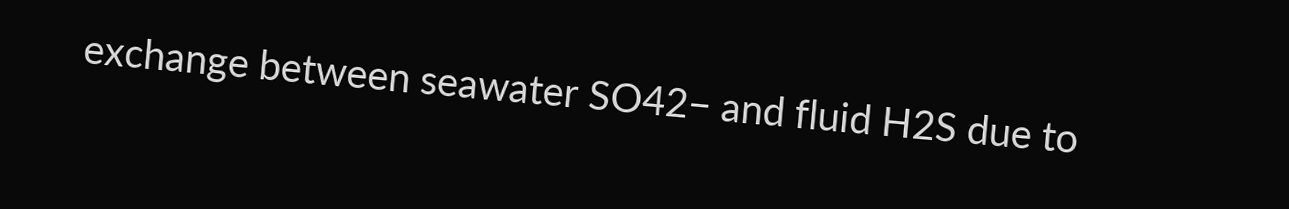exchange between seawater SO42− and fluid H2S due to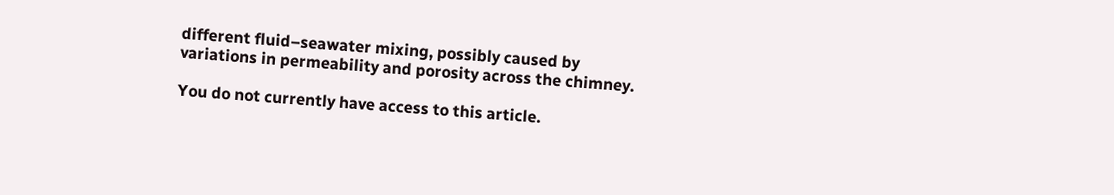different fluid–seawater mixing, possibly caused by variations in permeability and porosity across the chimney.

You do not currently have access to this article.